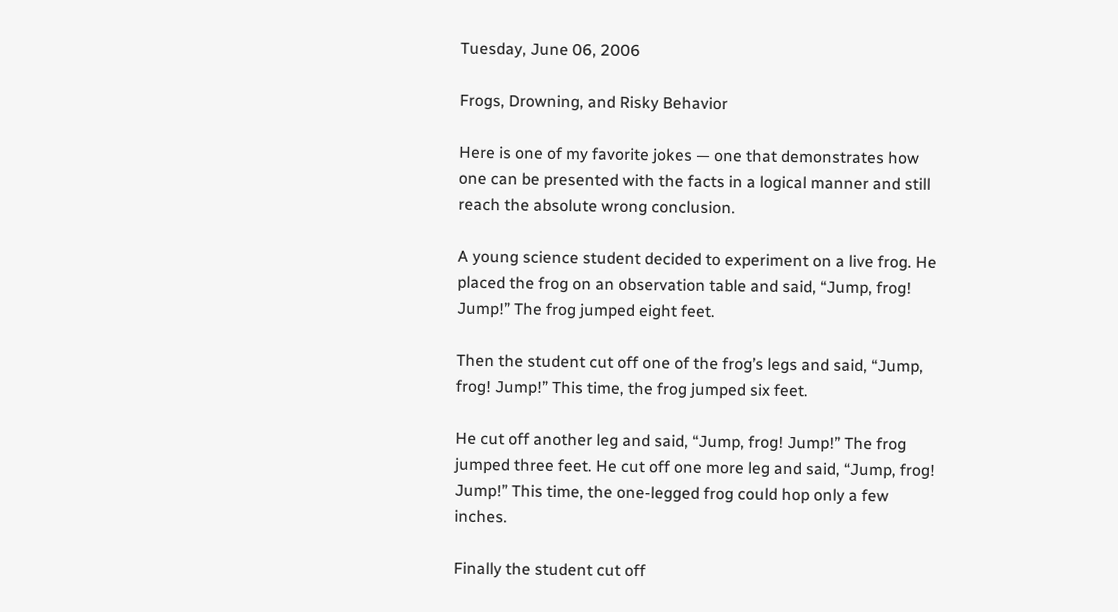Tuesday, June 06, 2006

Frogs, Drowning, and Risky Behavior

Here is one of my favorite jokes — one that demonstrates how one can be presented with the facts in a logical manner and still reach the absolute wrong conclusion.

A young science student decided to experiment on a live frog. He placed the frog on an observation table and said, “Jump, frog! Jump!” The frog jumped eight feet.

Then the student cut off one of the frog’s legs and said, “Jump, frog! Jump!” This time, the frog jumped six feet.

He cut off another leg and said, “Jump, frog! Jump!” The frog jumped three feet. He cut off one more leg and said, “Jump, frog! Jump!” This time, the one-legged frog could hop only a few inches.

Finally the student cut off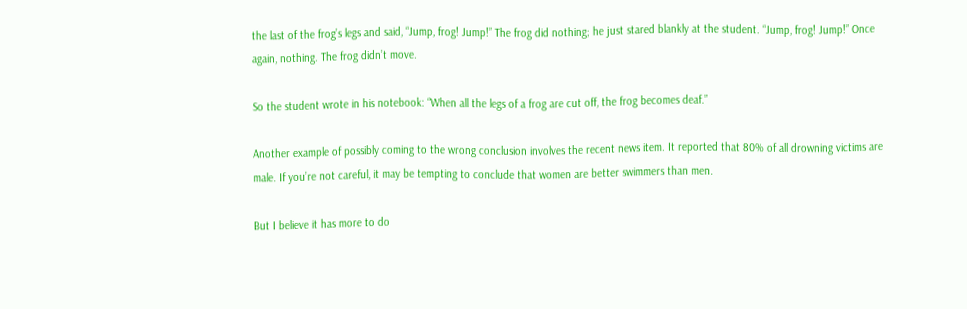the last of the frog’s legs and said, “Jump, frog! Jump!” The frog did nothing; he just stared blankly at the student. “Jump, frog! Jump!” Once again, nothing. The frog didn’t move.

So the student wrote in his notebook: “When all the legs of a frog are cut off, the frog becomes deaf.”

Another example of possibly coming to the wrong conclusion involves the recent news item. It reported that 80% of all drowning victims are male. If you’re not careful, it may be tempting to conclude that women are better swimmers than men.

But I believe it has more to do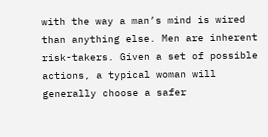with the way a man’s mind is wired than anything else. Men are inherent risk-takers. Given a set of possible actions, a typical woman will generally choose a safer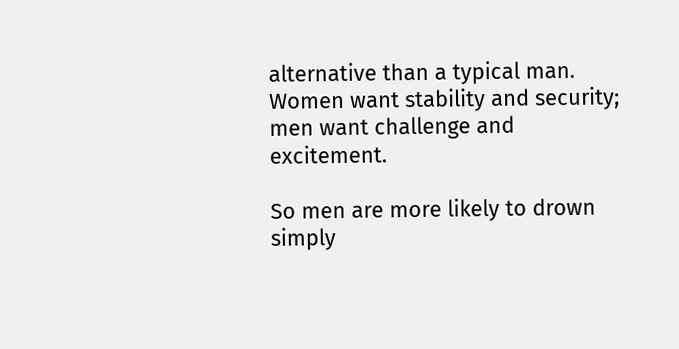alternative than a typical man. Women want stability and security; men want challenge and excitement.

So men are more likely to drown simply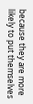because they are more likely to put themselves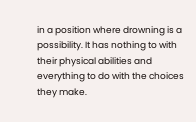in a position where drowning is a possibility. It has nothing to with their physical abilities and everything to do with the choices they make.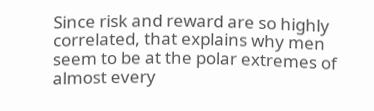Since risk and reward are so highly correlated, that explains why men seem to be at the polar extremes of almost every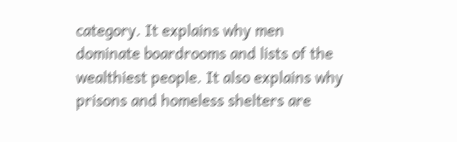category. It explains why men dominate boardrooms and lists of the wealthiest people. It also explains why prisons and homeless shelters are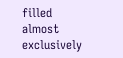filled almost exclusively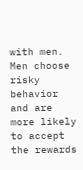with men. Men choose risky behavior and are more likely to accept the rewards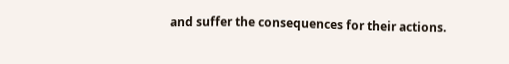and suffer the consequences for their actions.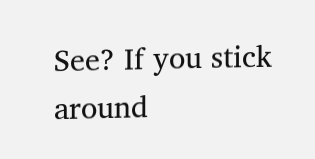See? If you stick around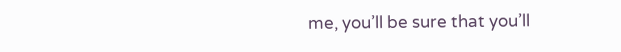me, you’ll be sure that you’ll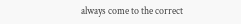always come to the correct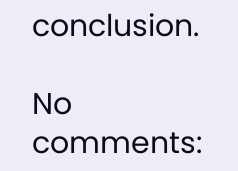conclusion.

No comments: